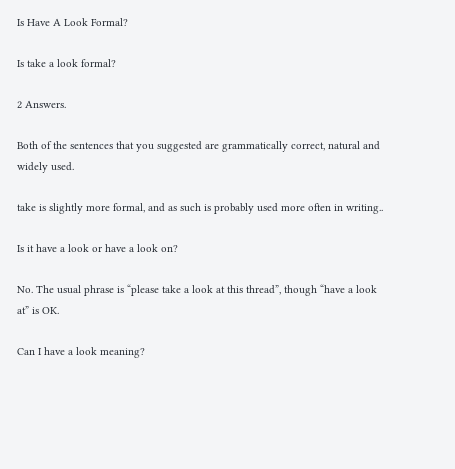Is Have A Look Formal?

Is take a look formal?

2 Answers.

Both of the sentences that you suggested are grammatically correct, natural and widely used.

take is slightly more formal, and as such is probably used more often in writing..

Is it have a look or have a look on?

No. The usual phrase is “please take a look at this thread”, though “have a look at” is OK.

Can I have a look meaning?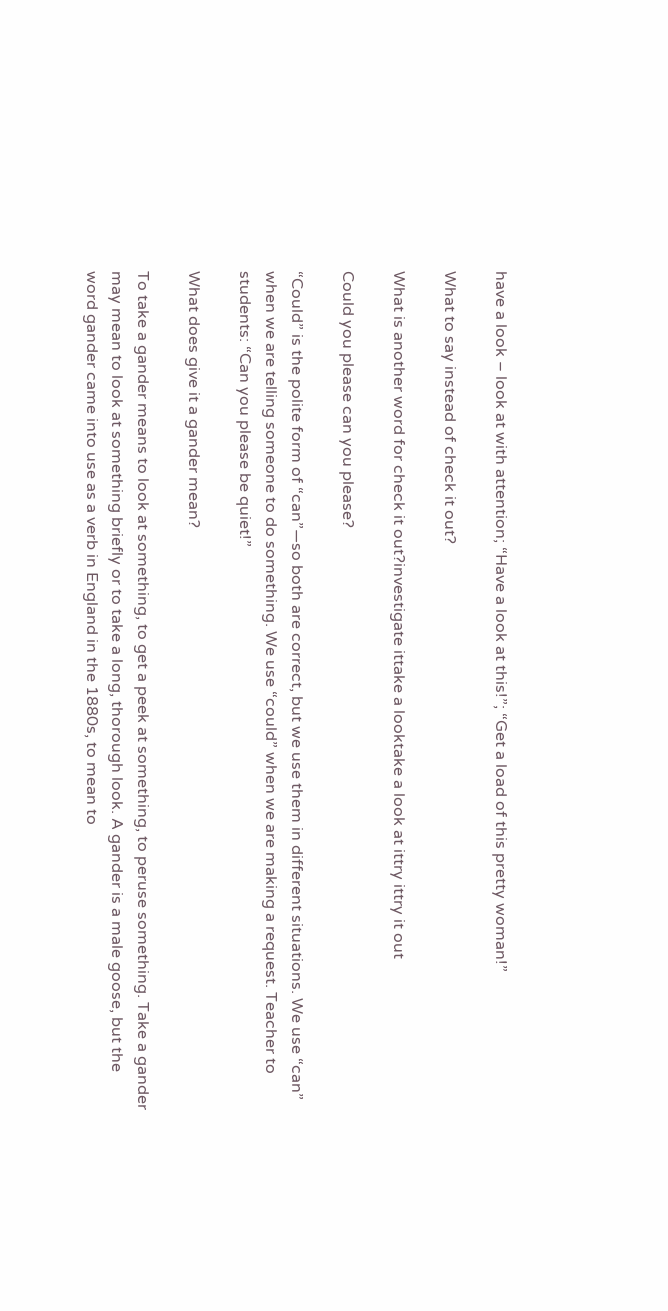have a look – look at with attention; “Have a look at this!”; “Get a load of this pretty woman!”

What to say instead of check it out?

What is another word for check it out?investigate ittake a looktake a look at ittry ittry it out

Could you please can you please?

“Could” is the polite form of “can”—so both are correct, but we use them in different situations. We use “can” when we are telling someone to do something. We use “could” when we are making a request. Teacher to students: “Can you please be quiet!”

What does give it a gander mean?

To take a gander means to look at something, to get a peek at something, to peruse something. Take a gander may mean to look at something briefly or to take a long, thorough look. A gander is a male goose, but the word gander came into use as a verb in England in the 1880s, to mean to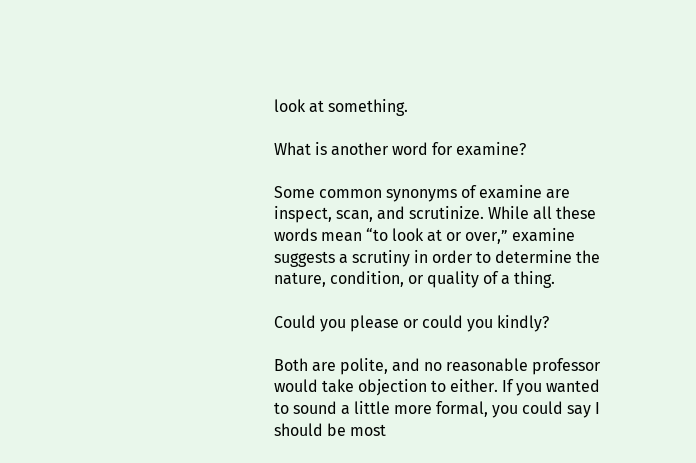look at something.

What is another word for examine?

Some common synonyms of examine are inspect, scan, and scrutinize. While all these words mean “to look at or over,” examine suggests a scrutiny in order to determine the nature, condition, or quality of a thing.

Could you please or could you kindly?

Both are polite, and no reasonable professor would take objection to either. If you wanted to sound a little more formal, you could say I should be most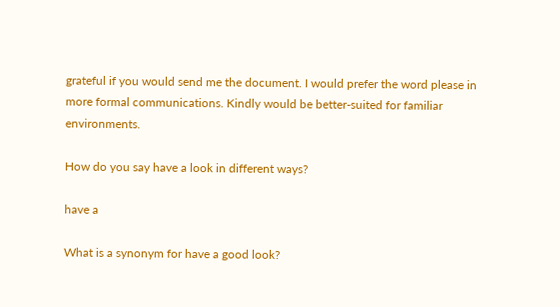grateful if you would send me the document. I would prefer the word please in more formal communications. Kindly would be better-suited for familiar environments.

How do you say have a look in different ways?

have a

What is a synonym for have a good look?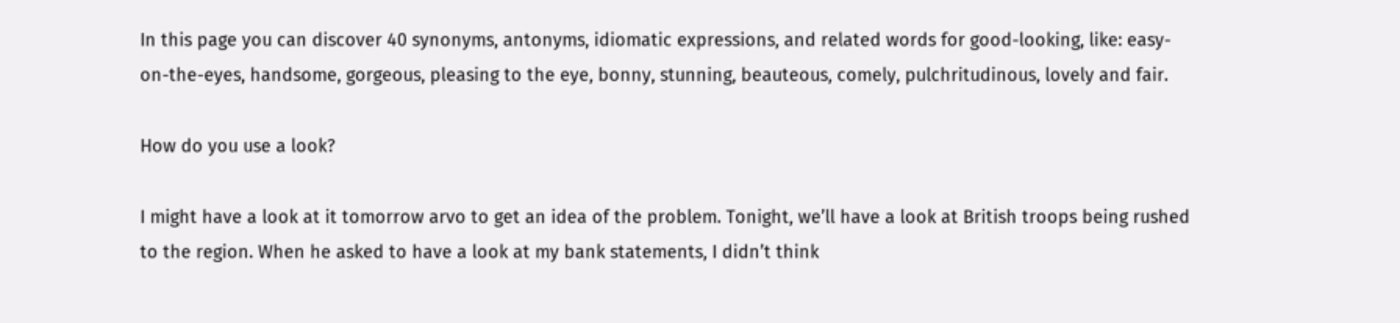In this page you can discover 40 synonyms, antonyms, idiomatic expressions, and related words for good-looking, like: easy-on-the-eyes, handsome, gorgeous, pleasing to the eye, bonny, stunning, beauteous, comely, pulchritudinous, lovely and fair.

How do you use a look?

I might have a look at it tomorrow arvo to get an idea of the problem. Tonight, we’ll have a look at British troops being rushed to the region. When he asked to have a look at my bank statements, I didn’t think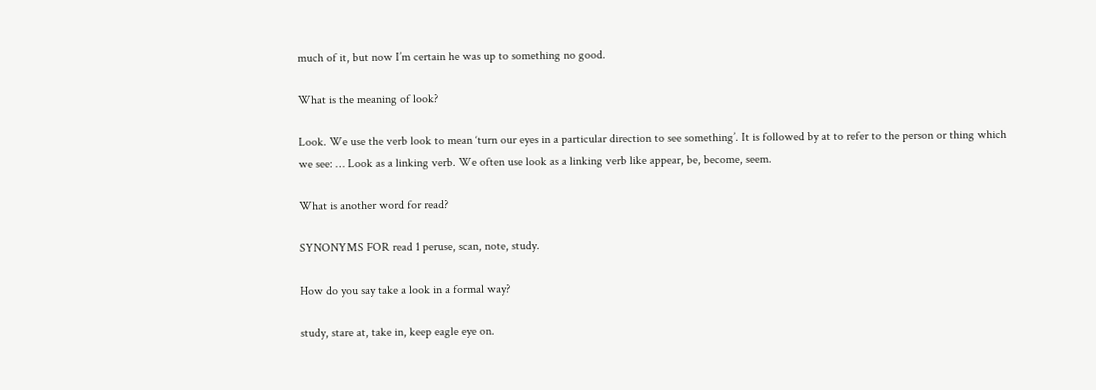much of it, but now I’m certain he was up to something no good.

What is the meaning of look?

Look. We use the verb look to mean ‘turn our eyes in a particular direction to see something’. It is followed by at to refer to the person or thing which we see: … Look as a linking verb. We often use look as a linking verb like appear, be, become, seem.

What is another word for read?

SYNONYMS FOR read 1 peruse, scan, note, study.

How do you say take a look in a formal way?

study, stare at, take in, keep eagle eye on.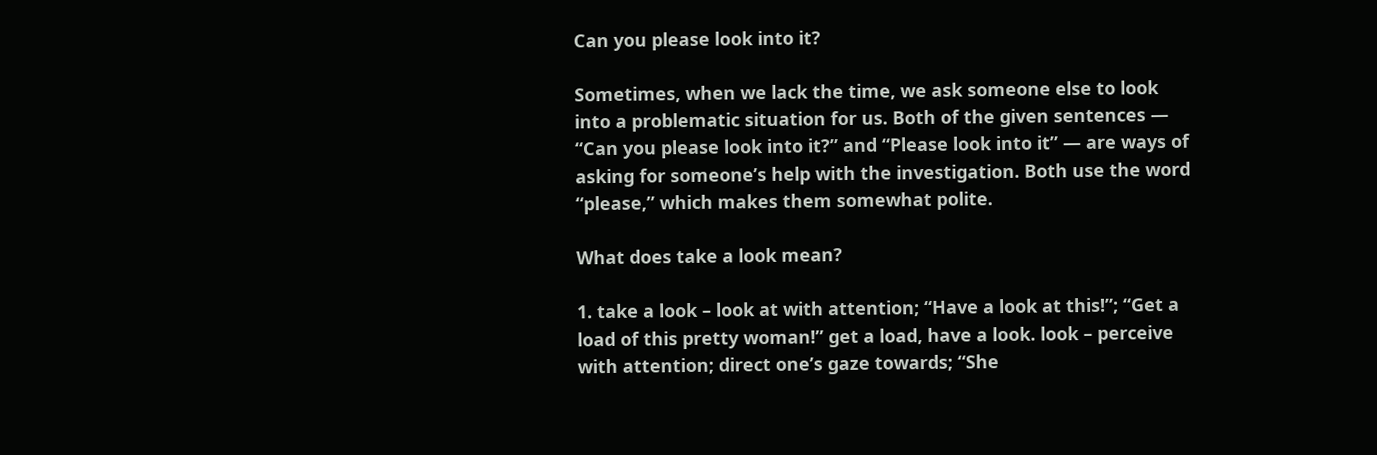Can you please look into it?

Sometimes, when we lack the time, we ask someone else to look into a problematic situation for us. Both of the given sentences — “Can you please look into it?” and “Please look into it” — are ways of asking for someone’s help with the investigation. Both use the word “please,” which makes them somewhat polite.

What does take a look mean?

1. take a look – look at with attention; “Have a look at this!”; “Get a load of this pretty woman!” get a load, have a look. look – perceive with attention; direct one’s gaze towards; “She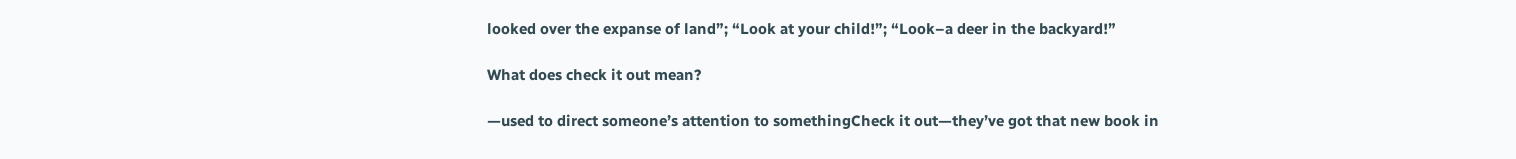looked over the expanse of land”; “Look at your child!”; “Look–a deer in the backyard!”

What does check it out mean?

—used to direct someone’s attention to somethingCheck it out—they’ve got that new book in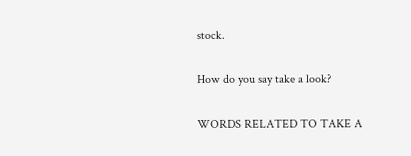stock.

How do you say take a look?

WORDS RELATED TO TAKE A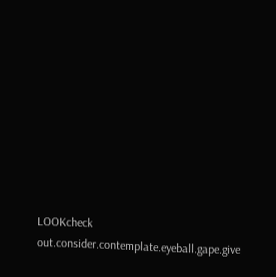LOOKcheck out.consider.contemplate.eyeball.gape.give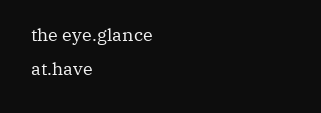the eye.glance at.have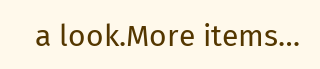a look.More items…